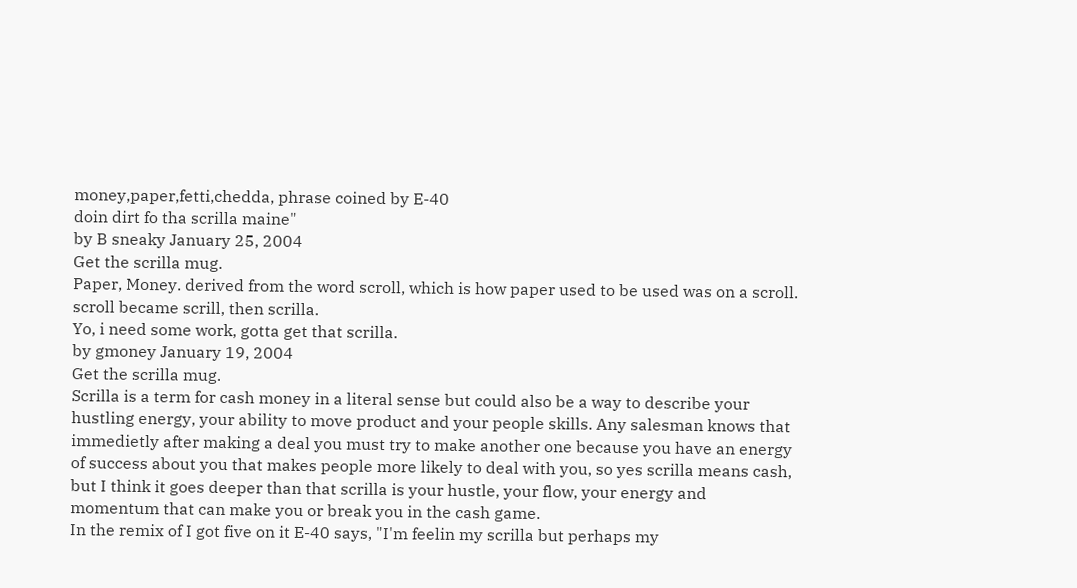money,paper,fetti,chedda, phrase coined by E-40
doin dirt fo tha scrilla maine"
by B sneaky January 25, 2004
Get the scrilla mug.
Paper, Money. derived from the word scroll, which is how paper used to be used was on a scroll. scroll became scrill, then scrilla.
Yo, i need some work, gotta get that scrilla.
by gmoney January 19, 2004
Get the scrilla mug.
Scrilla is a term for cash money in a literal sense but could also be a way to describe your hustling energy, your ability to move product and your people skills. Any salesman knows that immedietly after making a deal you must try to make another one because you have an energy of success about you that makes people more likely to deal with you, so yes scrilla means cash, but I think it goes deeper than that scrilla is your hustle, your flow, your energy and momentum that can make you or break you in the cash game.
In the remix of I got five on it E-40 says, "I'm feelin my scrilla but perhaps my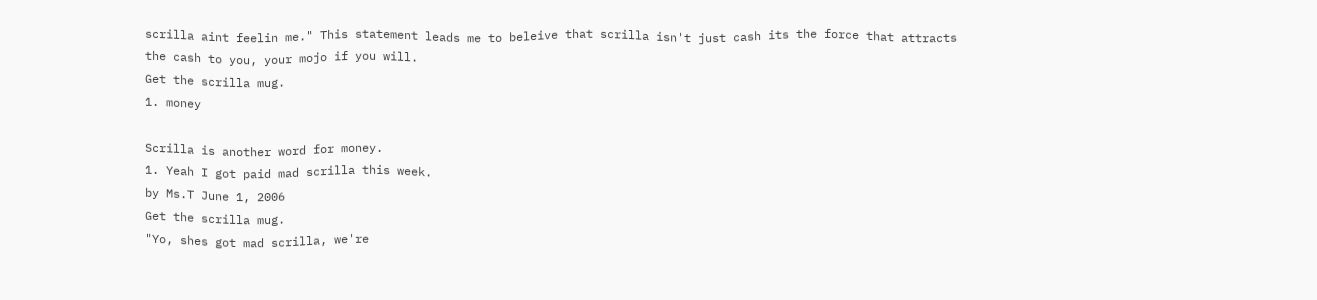scrilla aint feelin me." This statement leads me to beleive that scrilla isn't just cash its the force that attracts the cash to you, your mojo if you will.
Get the scrilla mug.
1. money

Scrilla is another word for money.
1. Yeah I got paid mad scrilla this week.
by Ms.T June 1, 2006
Get the scrilla mug.
"Yo, shes got mad scrilla, we're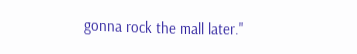gonna rock the mall later."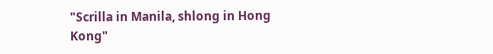"Scrilla in Manila, shlong in Hong Kong"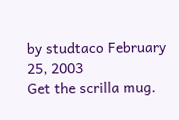by studtaco February 25, 2003
Get the scrilla mug.